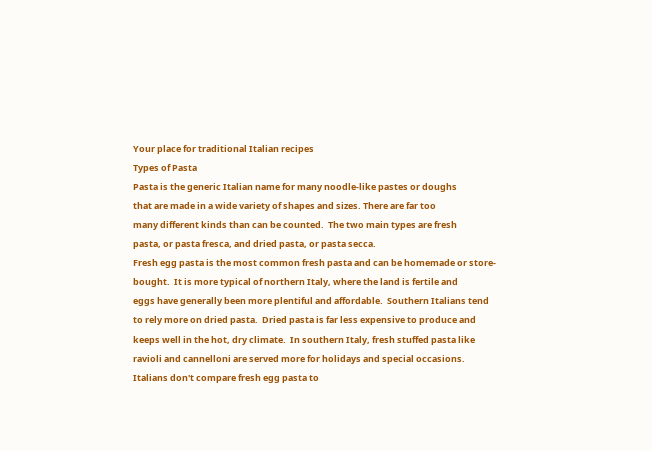Your place for traditional Italian recipes
Types of Pasta
Pasta is the generic Italian name for many noodle-like pastes or doughs
that are made in a wide variety of shapes and sizes. There are far too
many different kinds than can be counted.  The two main types are fresh
pasta, or pasta fresca, and dried pasta, or pasta secca.
Fresh egg pasta is the most common fresh pasta and can be homemade or store-bought.  It is more typical of northern Italy, where the land is fertile and
eggs have generally been more plentiful and affordable.  Southern Italians tend to rely more on dried pasta.  Dried pasta is far less expensive to produce and
keeps well in the hot, dry climate.  In southern Italy, fresh stuffed pasta like ravioli and cannelloni are served more for holidays and special occasions.
Italians don't compare fresh egg pasta to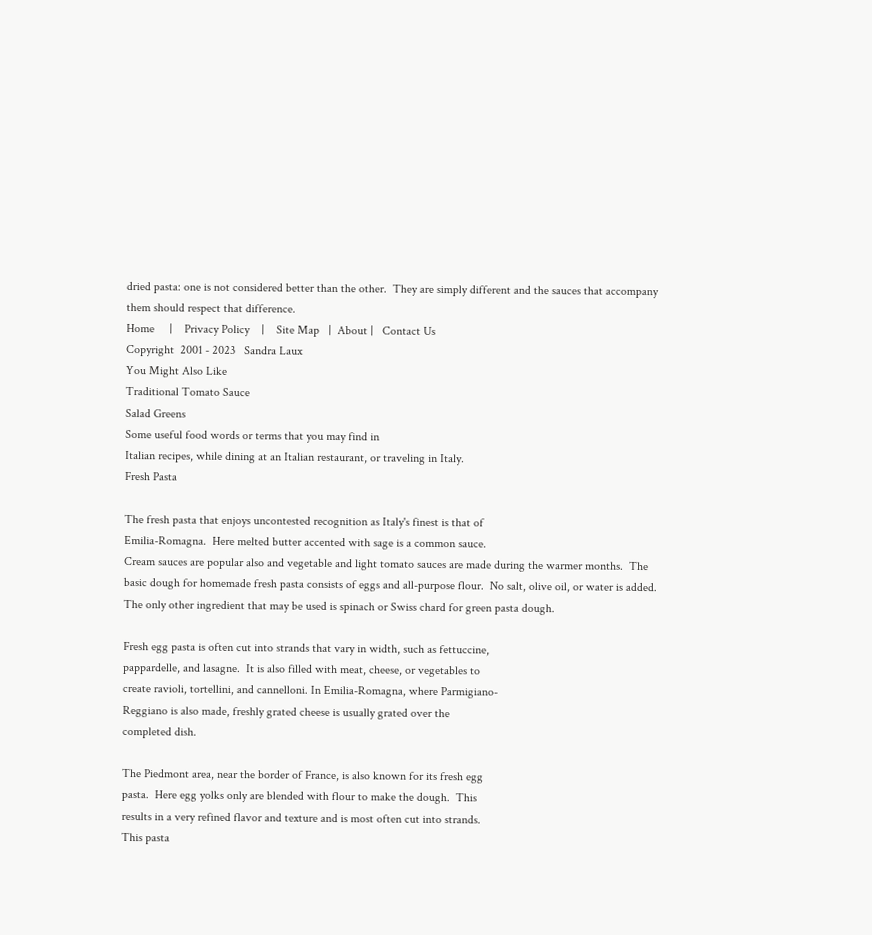dried pasta: one is not considered better than the other.  They are simply different and the sauces that accompany
them should respect that difference.
Home     |    Privacy Policy    |    Site Map   |  About |   Contact Us
Copyright  2001 - 2023   Sandra Laux
You Might Also Like
Traditional Tomato Sauce
Salad Greens
Some useful food words or terms that you may find in
Italian recipes, while dining at an Italian restaurant, or traveling in Italy.
Fresh Pasta

The fresh pasta that enjoys uncontested recognition as Italy's finest is that of
Emilia-Romagna.  Here melted butter accented with sage is a common sauce.
Cream sauces are popular also and vegetable and light tomato sauces are made during the warmer months.  The basic dough for homemade fresh pasta consists of eggs and all-purpose flour.  No salt, olive oil, or water is added.  The only other ingredient that may be used is spinach or Swiss chard for green pasta dough.

Fresh egg pasta is often cut into strands that vary in width, such as fettuccine,
pappardelle, and lasagne.  It is also filled with meat, cheese, or vegetables to
create ravioli, tortellini, and cannelloni. In Emilia-Romagna, where Parmigiano-
Reggiano is also made, freshly grated cheese is usually grated over the
completed dish.

The Piedmont area, near the border of France, is also known for its fresh egg
pasta.  Here egg yolks only are blended with flour to make the dough.  This
results in a very refined flavor and texture and is most often cut into strands.
This pasta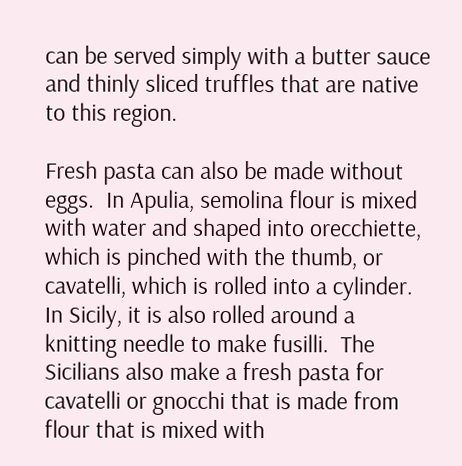can be served simply with a butter sauce and thinly sliced truffles that are native to this region.

Fresh pasta can also be made without eggs.  In Apulia, semolina flour is mixed
with water and shaped into orecchiette, which is pinched with the thumb, or
cavatelli, which is rolled into a cylinder.  In Sicily, it is also rolled around a
knitting needle to make fusilli.  The Sicilians also make a fresh pasta for cavatelli or gnocchi that is made from flour that is mixed with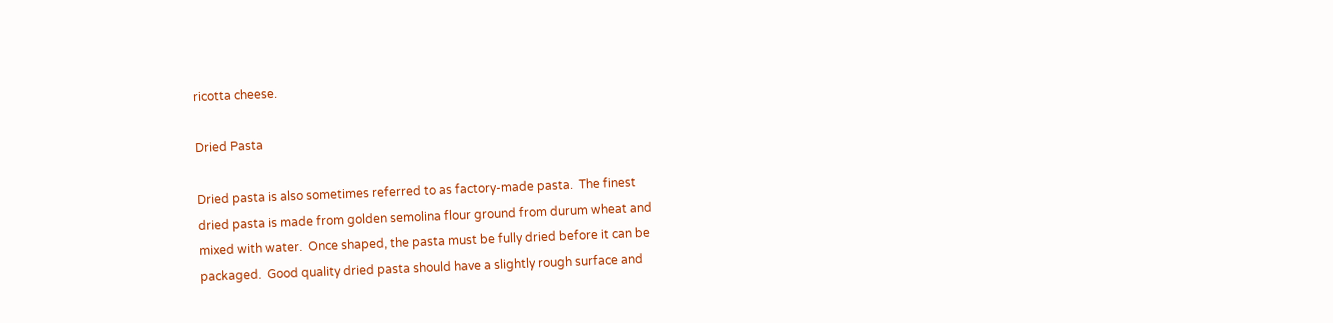ricotta cheese.

Dried Pasta

Dried pasta is also sometimes referred to as factory-made pasta.  The finest
dried pasta is made from golden semolina flour ground from durum wheat and
mixed with water.  Once shaped, the pasta must be fully dried before it can be
packaged.  Good quality dried pasta should have a slightly rough surface and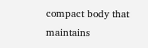compact body that maintains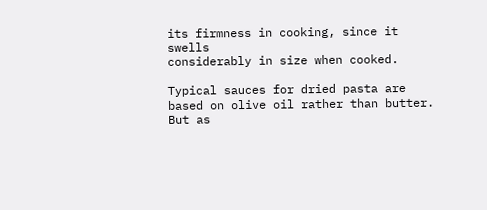its firmness in cooking, since it swells
considerably in size when cooked.

Typical sauces for dried pasta are based on olive oil rather than butter.  But as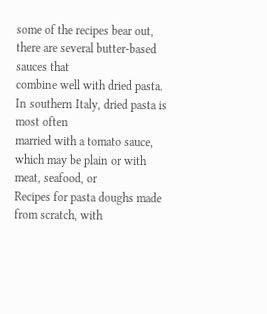some of the recipes bear out, there are several butter-based sauces that
combine well with dried pasta.  In southern Italy, dried pasta is most often
married with a tomato sauce, which may be plain or with meat, seafood, or
Recipes for pasta doughs made from scratch, with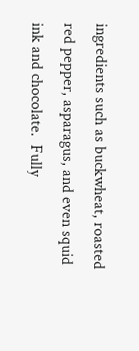ingredients such as buckwheat, roasted red pepper, asparagus, and even squid ink and chocolate.  Fully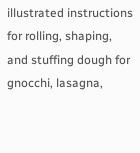illustrated instructions for rolling, shaping, and stuffing dough for gnocchi, lasagna,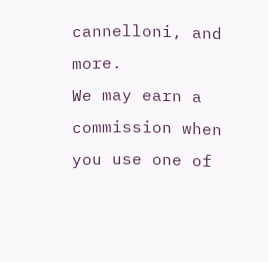cannelloni, and more.
We may earn a commission when you use one of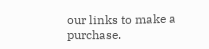our links to make a purchase.